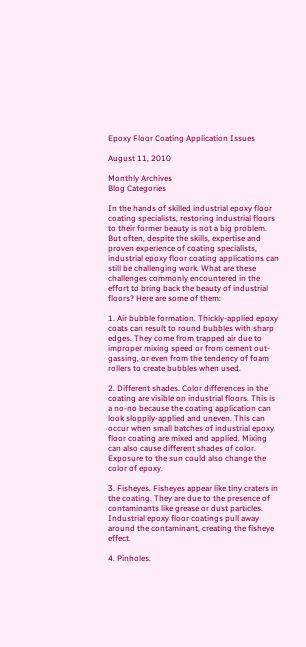Epoxy Floor Coating Application Issues

August 11, 2010

Monthly Archives
Blog Categories

In the hands of skilled industrial epoxy floor coating specialists, restoring industrial floors to their former beauty is not a big problem. But often, despite the skills, expertise and proven experience of coating specialists, industrial epoxy floor coating applications can still be challenging work. What are these challenges commonly encountered in the effort to bring back the beauty of industrial floors? Here are some of them:

1. Air bubble formation. Thickly-applied epoxy coats can result to round bubbles with sharp edges. They come from trapped air due to improper mixing speed or from cement out-gassing, or even from the tendency of foam rollers to create bubbles when used.

2. Different shades. Color differences in the coating are visible on industrial floors. This is a no-no because the coating application can look sloppily-applied and uneven. This can occur when small batches of industrial epoxy floor coating are mixed and applied. Mixing can also cause different shades of color. Exposure to the sun could also change the color of epoxy.

3. Fisheyes. Fisheyes appear like tiny craters in the coating. They are due to the presence of contaminants like grease or dust particles. Industrial epoxy floor coatings pull away around the contaminant, creating the fisheye effect.

4. Pinholes.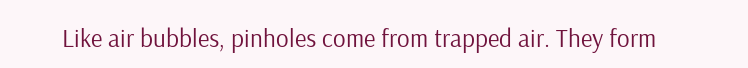Like air bubbles, pinholes come from trapped air. They form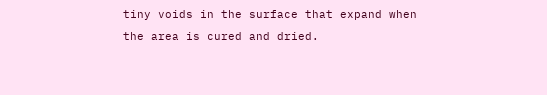tiny voids in the surface that expand when the area is cured and dried.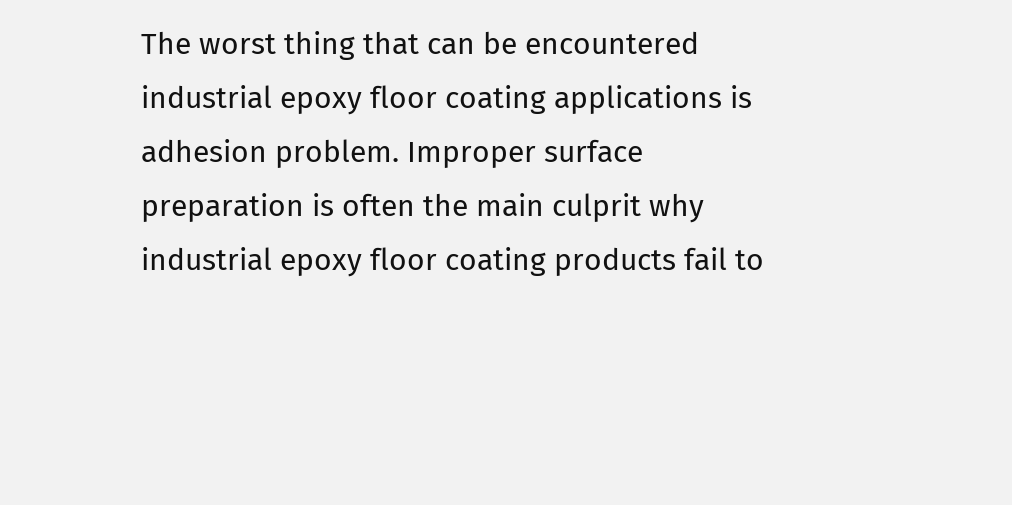The worst thing that can be encountered industrial epoxy floor coating applications is adhesion problem. Improper surface preparation is often the main culprit why industrial epoxy floor coating products fail to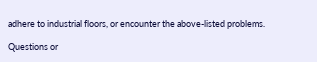adhere to industrial floors, or encounter the above-listed problems.

Questions or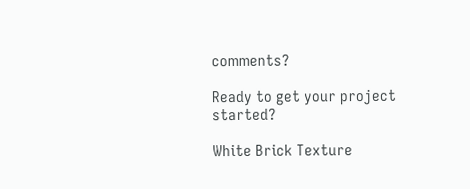comments?

Ready to get your project started?

White Brick Texture